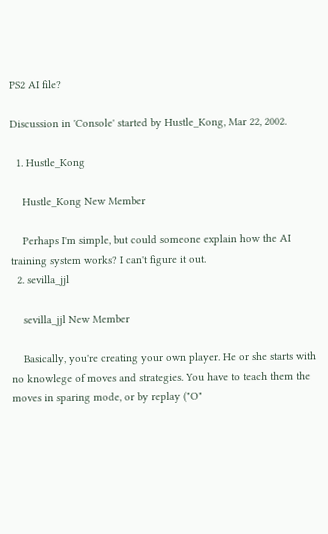PS2 AI file?

Discussion in 'Console' started by Hustle_Kong, Mar 22, 2002.

  1. Hustle_Kong

    Hustle_Kong New Member

    Perhaps I'm simple, but could someone explain how the AI training system works? I can't figure it out.
  2. sevilla_jjl

    sevilla_jjl New Member

    Basically, you're creating your own player. He or she starts with no knowlege of moves and strategies. You have to teach them the moves in sparing mode, or by replay ("O"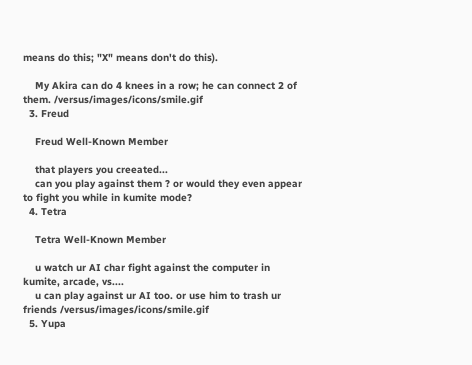means do this; "X" means don't do this).

    My Akira can do 4 knees in a row; he can connect 2 of them. /versus/images/icons/smile.gif
  3. Freud

    Freud Well-Known Member

    that players you creeated...
    can you play against them ? or would they even appear to fight you while in kumite mode?
  4. Tetra

    Tetra Well-Known Member

    u watch ur AI char fight against the computer in kumite, arcade, vs....
    u can play against ur AI too. or use him to trash ur friends /versus/images/icons/smile.gif
  5. Yupa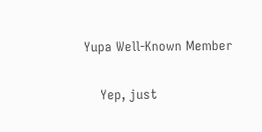Yupa Well-Known Member

    Yep, just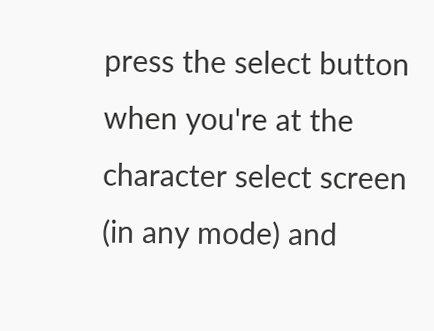press the select button when you're at the character select screen (in any mode) and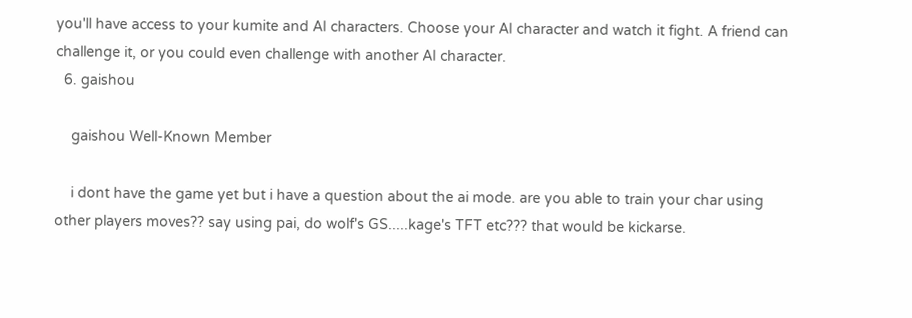you'll have access to your kumite and AI characters. Choose your AI character and watch it fight. A friend can challenge it, or you could even challenge with another AI character.
  6. gaishou

    gaishou Well-Known Member

    i dont have the game yet but i have a question about the ai mode. are you able to train your char using other players moves?? say using pai, do wolf's GS.....kage's TFT etc??? that would be kickarse.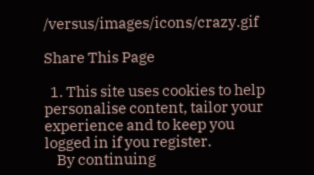/versus/images/icons/crazy.gif

Share This Page

  1. This site uses cookies to help personalise content, tailor your experience and to keep you logged in if you register.
    By continuing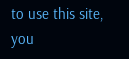to use this site, you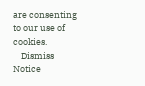are consenting to our use of cookies.
    Dismiss Notice